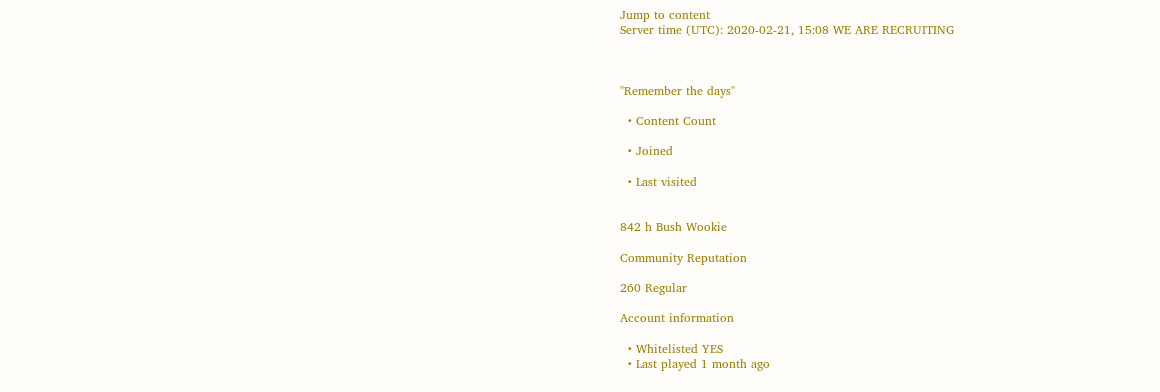Jump to content
Server time (UTC): 2020-02-21, 15:08 WE ARE RECRUITING



"Remember the days"

  • Content Count

  • Joined

  • Last visited


842 h Bush Wookie

Community Reputation

260 Regular

Account information

  • Whitelisted YES
  • Last played 1 month ago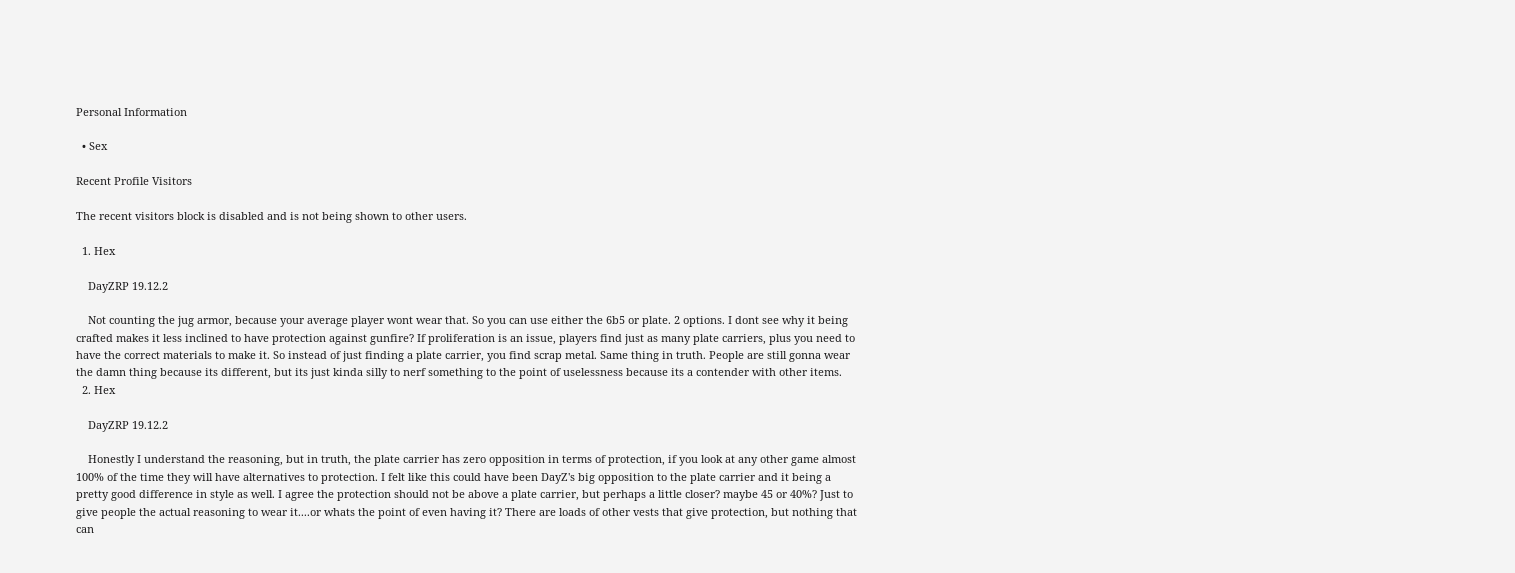Personal Information

  • Sex

Recent Profile Visitors

The recent visitors block is disabled and is not being shown to other users.

  1. Hex

    DayZRP 19.12.2

    Not counting the jug armor, because your average player wont wear that. So you can use either the 6b5 or plate. 2 options. I dont see why it being crafted makes it less inclined to have protection against gunfire? If proliferation is an issue, players find just as many plate carriers, plus you need to have the correct materials to make it. So instead of just finding a plate carrier, you find scrap metal. Same thing in truth. People are still gonna wear the damn thing because its different, but its just kinda silly to nerf something to the point of uselessness because its a contender with other items.
  2. Hex

    DayZRP 19.12.2

    Honestly I understand the reasoning, but in truth, the plate carrier has zero opposition in terms of protection, if you look at any other game almost 100% of the time they will have alternatives to protection. I felt like this could have been DayZ's big opposition to the plate carrier and it being a pretty good difference in style as well. I agree the protection should not be above a plate carrier, but perhaps a little closer? maybe 45 or 40%? Just to give people the actual reasoning to wear it....or whats the point of even having it? There are loads of other vests that give protection, but nothing that can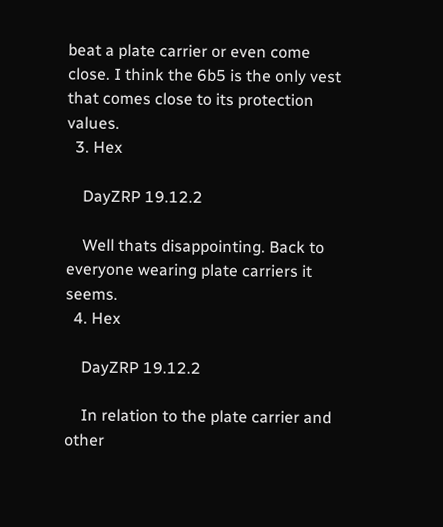beat a plate carrier or even come close. I think the 6b5 is the only vest that comes close to its protection values.
  3. Hex

    DayZRP 19.12.2

    Well thats disappointing. Back to everyone wearing plate carriers it seems.
  4. Hex

    DayZRP 19.12.2

    In relation to the plate carrier and other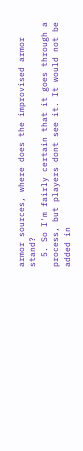armor sources, where does the improvised armor stand?
  5. So I'm fairly certain that it goes through a process, but players dont see it. It would not be added in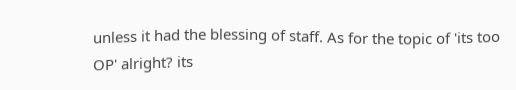unless it had the blessing of staff. As for the topic of 'its too OP' alright? its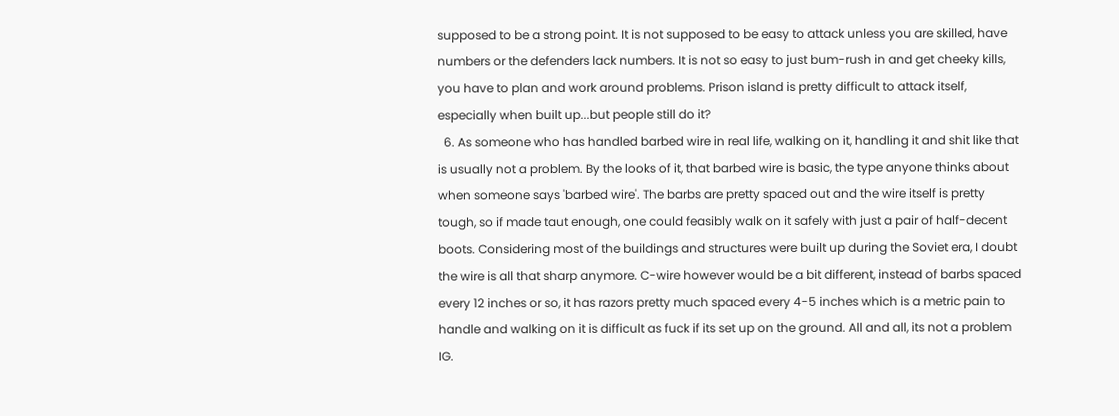supposed to be a strong point. It is not supposed to be easy to attack unless you are skilled, have numbers or the defenders lack numbers. It is not so easy to just bum-rush in and get cheeky kills, you have to plan and work around problems. Prison island is pretty difficult to attack itself, especially when built up...but people still do it?
  6. As someone who has handled barbed wire in real life, walking on it, handling it and shit like that is usually not a problem. By the looks of it, that barbed wire is basic, the type anyone thinks about when someone says 'barbed wire'. The barbs are pretty spaced out and the wire itself is pretty tough, so if made taut enough, one could feasibly walk on it safely with just a pair of half-decent boots. Considering most of the buildings and structures were built up during the Soviet era, I doubt the wire is all that sharp anymore. C-wire however would be a bit different, instead of barbs spaced every 12 inches or so, it has razors pretty much spaced every 4-5 inches which is a metric pain to handle and walking on it is difficult as fuck if its set up on the ground. All and all, its not a problem IG.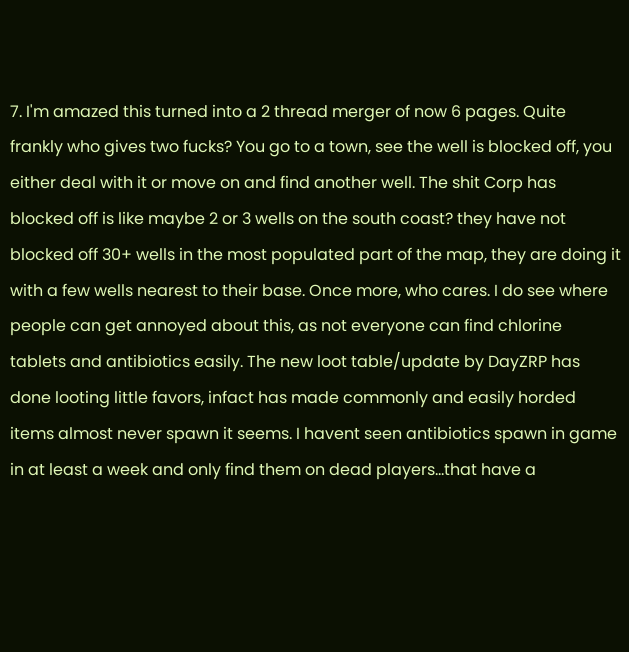7. I'm amazed this turned into a 2 thread merger of now 6 pages. Quite frankly who gives two fucks? You go to a town, see the well is blocked off, you either deal with it or move on and find another well. The shit Corp has blocked off is like maybe 2 or 3 wells on the south coast? they have not blocked off 30+ wells in the most populated part of the map, they are doing it with a few wells nearest to their base. Once more, who cares. I do see where people can get annoyed about this, as not everyone can find chlorine tablets and antibiotics easily. The new loot table/update by DayZRP has done looting little favors, infact has made commonly and easily horded items almost never spawn it seems. I havent seen antibiotics spawn in game in at least a week and only find them on dead players...that have a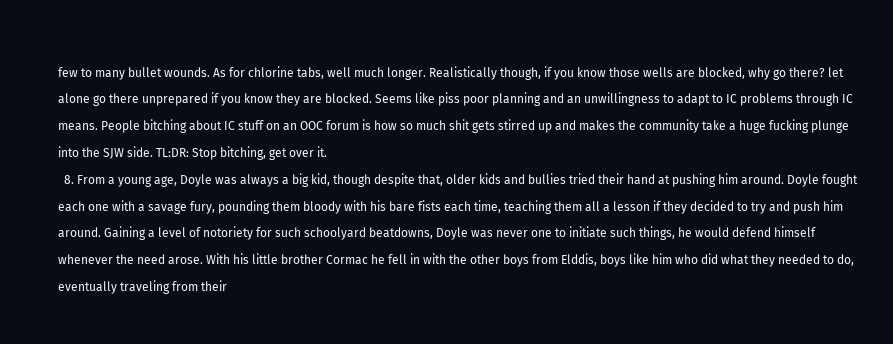few to many bullet wounds. As for chlorine tabs, well much longer. Realistically though, if you know those wells are blocked, why go there? let alone go there unprepared if you know they are blocked. Seems like piss poor planning and an unwillingness to adapt to IC problems through IC means. People bitching about IC stuff on an OOC forum is how so much shit gets stirred up and makes the community take a huge fucking plunge into the SJW side. TL:DR: Stop bitching, get over it.
  8. From a young age, Doyle was always a big kid, though despite that, older kids and bullies tried their hand at pushing him around. Doyle fought each one with a savage fury, pounding them bloody with his bare fists each time, teaching them all a lesson if they decided to try and push him around. Gaining a level of notoriety for such schoolyard beatdowns, Doyle was never one to initiate such things, he would defend himself whenever the need arose. With his little brother Cormac he fell in with the other boys from Elddis, boys like him who did what they needed to do, eventually traveling from their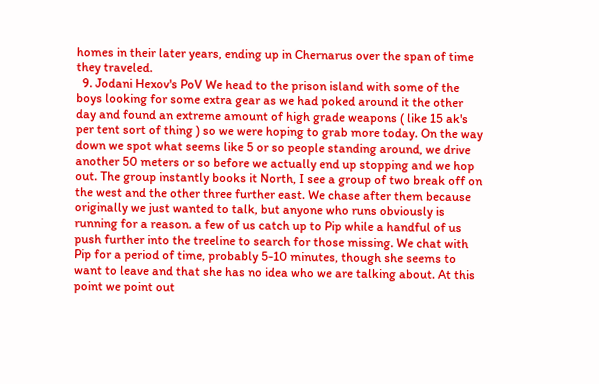homes in their later years, ending up in Chernarus over the span of time they traveled.
  9. Jodani Hexov's PoV We head to the prison island with some of the boys looking for some extra gear as we had poked around it the other day and found an extreme amount of high grade weapons ( like 15 ak's per tent sort of thing ) so we were hoping to grab more today. On the way down we spot what seems like 5 or so people standing around, we drive another 50 meters or so before we actually end up stopping and we hop out. The group instantly books it North, I see a group of two break off on the west and the other three further east. We chase after them because originally we just wanted to talk, but anyone who runs obviously is running for a reason. a few of us catch up to Pip while a handful of us push further into the treeline to search for those missing. We chat with Pip for a period of time, probably 5-10 minutes, though she seems to want to leave and that she has no idea who we are talking about. At this point we point out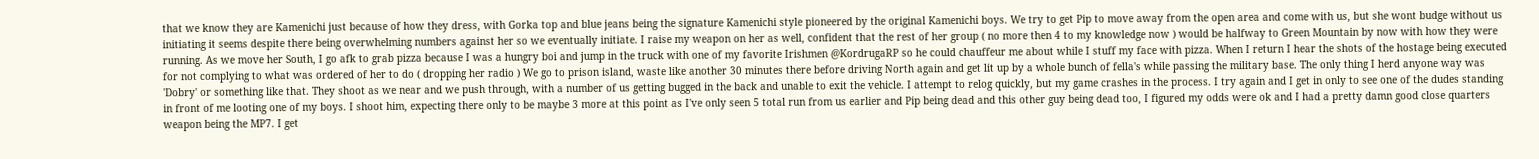that we know they are Kamenichi just because of how they dress, with Gorka top and blue jeans being the signature Kamenichi style pioneered by the original Kamenichi boys. We try to get Pip to move away from the open area and come with us, but she wont budge without us initiating it seems despite there being overwhelming numbers against her so we eventually initiate. I raise my weapon on her as well, confident that the rest of her group ( no more then 4 to my knowledge now ) would be halfway to Green Mountain by now with how they were running. As we move her South, I go afk to grab pizza because I was a hungry boi and jump in the truck with one of my favorite Irishmen @KordrugaRP so he could chauffeur me about while I stuff my face with pizza. When I return I hear the shots of the hostage being executed for not complying to what was ordered of her to do ( dropping her radio ) We go to prison island, waste like another 30 minutes there before driving North again and get lit up by a whole bunch of fella's while passing the military base. The only thing I herd anyone way was 'Dobry' or something like that. They shoot as we near and we push through, with a number of us getting bugged in the back and unable to exit the vehicle. I attempt to relog quickly, but my game crashes in the process. I try again and I get in only to see one of the dudes standing in front of me looting one of my boys. I shoot him, expecting there only to be maybe 3 more at this point as I've only seen 5 total run from us earlier and Pip being dead and this other guy being dead too, I figured my odds were ok and I had a pretty damn good close quarters weapon being the MP7. I get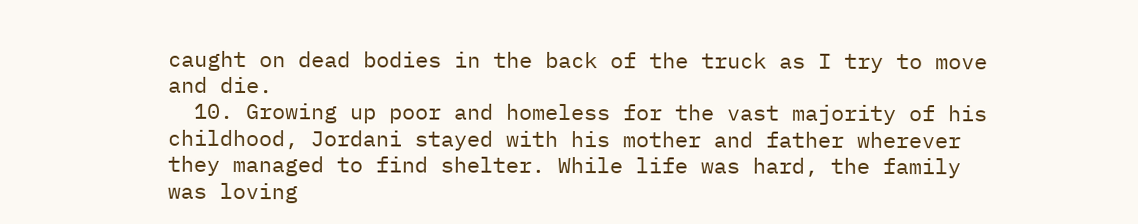caught on dead bodies in the back of the truck as I try to move and die.
  10. Growing up poor and homeless for the vast majority of his childhood, Jordani stayed with his mother and father wherever they managed to find shelter. While life was hard, the family was loving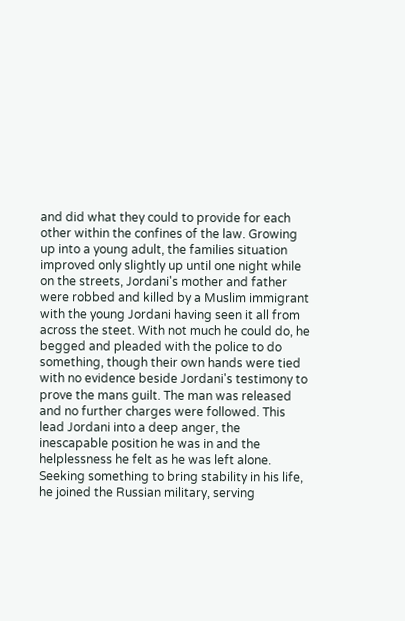and did what they could to provide for each other within the confines of the law. Growing up into a young adult, the families situation improved only slightly up until one night while on the streets, Jordani's mother and father were robbed and killed by a Muslim immigrant with the young Jordani having seen it all from across the steet. With not much he could do, he begged and pleaded with the police to do something, though their own hands were tied with no evidence beside Jordani's testimony to prove the mans guilt. The man was released and no further charges were followed. This lead Jordani into a deep anger, the inescapable position he was in and the helplessness he felt as he was left alone. Seeking something to bring stability in his life, he joined the Russian military, serving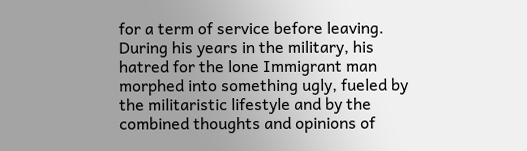for a term of service before leaving. During his years in the military, his hatred for the lone Immigrant man morphed into something ugly, fueled by the militaristic lifestyle and by the combined thoughts and opinions of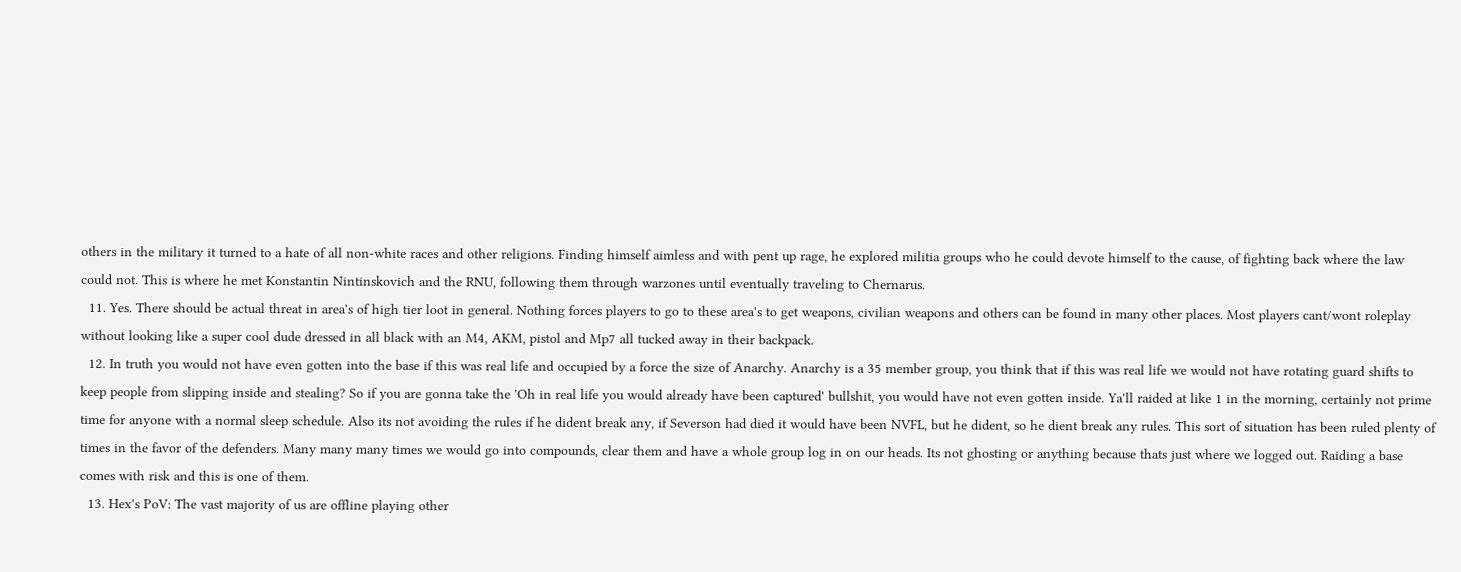others in the military it turned to a hate of all non-white races and other religions. Finding himself aimless and with pent up rage, he explored militia groups who he could devote himself to the cause, of fighting back where the law could not. This is where he met Konstantin Nintinskovich and the RNU, following them through warzones until eventually traveling to Chernarus.
  11. Yes. There should be actual threat in area's of high tier loot in general. Nothing forces players to go to these area's to get weapons, civilian weapons and others can be found in many other places. Most players cant/wont roleplay without looking like a super cool dude dressed in all black with an M4, AKM, pistol and Mp7 all tucked away in their backpack.
  12. In truth you would not have even gotten into the base if this was real life and occupied by a force the size of Anarchy. Anarchy is a 35 member group, you think that if this was real life we would not have rotating guard shifts to keep people from slipping inside and stealing? So if you are gonna take the 'Oh in real life you would already have been captured' bullshit, you would have not even gotten inside. Ya'll raided at like 1 in the morning, certainly not prime time for anyone with a normal sleep schedule. Also its not avoiding the rules if he dident break any, if Severson had died it would have been NVFL, but he dident, so he dient break any rules. This sort of situation has been ruled plenty of times in the favor of the defenders. Many many many times we would go into compounds, clear them and have a whole group log in on our heads. Its not ghosting or anything because thats just where we logged out. Raiding a base comes with risk and this is one of them.
  13. Hex's PoV: The vast majority of us are offline playing other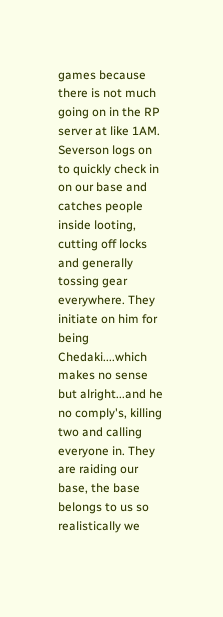games because there is not much going on in the RP server at like 1AM. Severson logs on to quickly check in on our base and catches people inside looting, cutting off locks and generally tossing gear everywhere. They initiate on him for being Chedaki....which makes no sense but alright...and he no comply's, killing two and calling everyone in. They are raiding our base, the base belongs to us so realistically we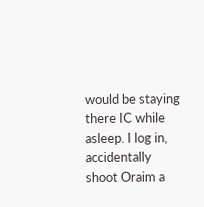would be staying there IC while asleep. I log in, accidentally shoot Oraim a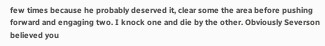few times because he probably deserved it, clear some the area before pushing forward and engaging two. I knock one and die by the other. Obviously Severson believed you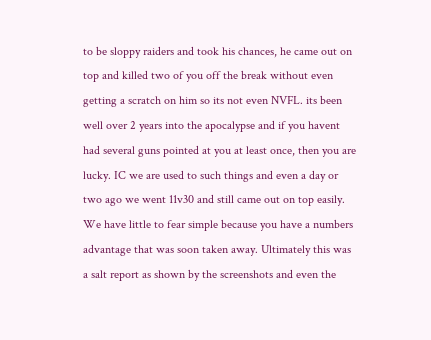to be sloppy raiders and took his chances, he came out on top and killed two of you off the break without even getting a scratch on him so its not even NVFL. its been well over 2 years into the apocalypse and if you havent had several guns pointed at you at least once, then you are lucky. IC we are used to such things and even a day or two ago we went 11v30 and still came out on top easily. We have little to fear simple because you have a numbers advantage that was soon taken away. Ultimately this was a salt report as shown by the screenshots and even the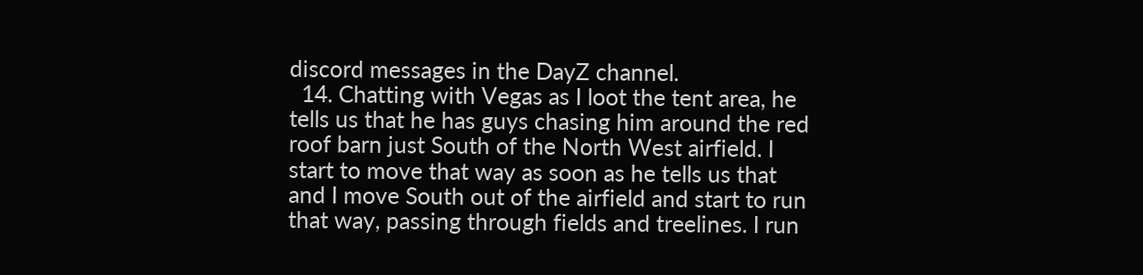discord messages in the DayZ channel.
  14. Chatting with Vegas as I loot the tent area, he tells us that he has guys chasing him around the red roof barn just South of the North West airfield. I start to move that way as soon as he tells us that and I move South out of the airfield and start to run that way, passing through fields and treelines. I run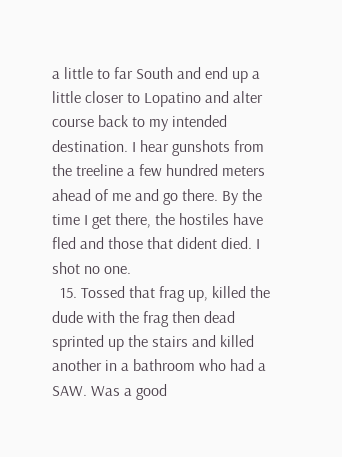a little to far South and end up a little closer to Lopatino and alter course back to my intended destination. I hear gunshots from the treeline a few hundred meters ahead of me and go there. By the time I get there, the hostiles have fled and those that dident died. I shot no one.
  15. Tossed that frag up, killed the dude with the frag then dead sprinted up the stairs and killed another in a bathroom who had a SAW. Was a good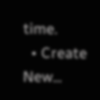time.
  • Create New...